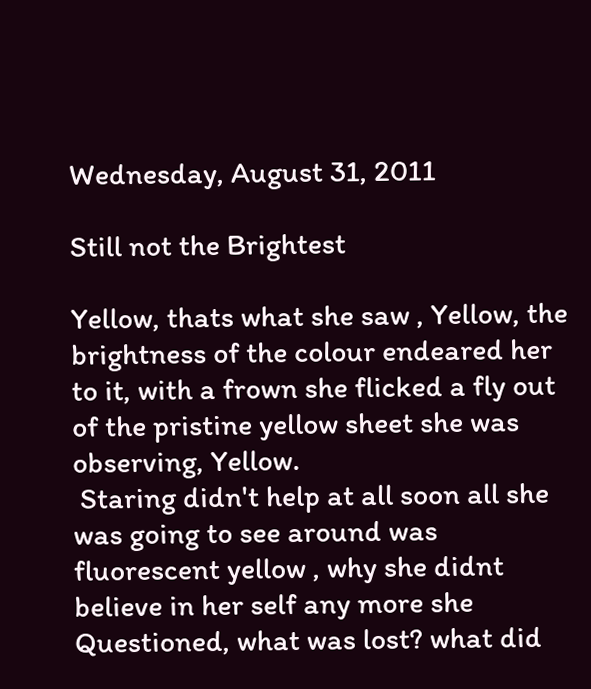Wednesday, August 31, 2011

Still not the Brightest

Yellow, thats what she saw , Yellow, the brightness of the colour endeared her to it, with a frown she flicked a fly out of the pristine yellow sheet she was observing, Yellow.
 Staring didn't help at all soon all she was going to see around was fluorescent yellow , why she didnt believe in her self any more she Questioned, what was lost? what did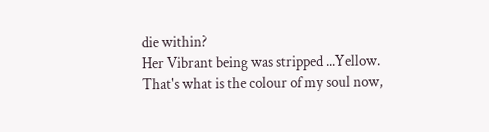die within?
Her Vibrant being was stripped ...Yellow.
That's what is the colour of my soul now,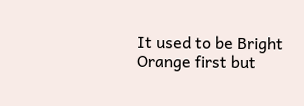It used to be Bright Orange first but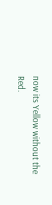now its Yellow without the Red.